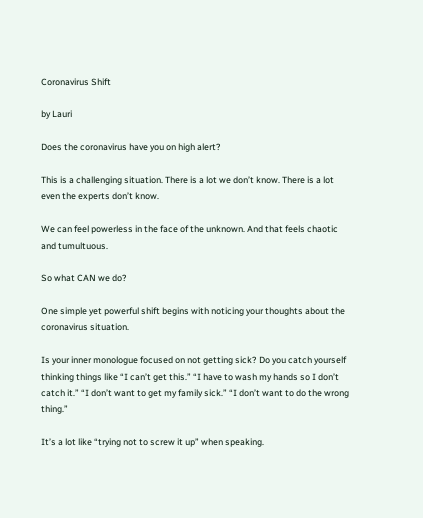Coronavirus Shift

by Lauri

Does the coronavirus have you on high alert?

This is a challenging situation. There is a lot we don’t know. There is a lot even the experts don’t know.

We can feel powerless in the face of the unknown. And that feels chaotic and tumultuous.

So what CAN we do?

One simple yet powerful shift begins with noticing your thoughts about the coronavirus situation.

Is your inner monologue focused on not getting sick? Do you catch yourself thinking things like “I can’t get this.” “I have to wash my hands so I don’t catch it.” “I don’t want to get my family sick.” “I don’t want to do the wrong thing.”

It’s a lot like “trying not to screw it up” when speaking.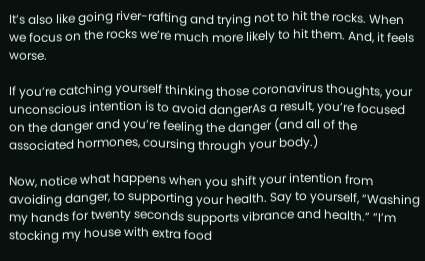It’s also like going river-rafting and trying not to hit the rocks. When we focus on the rocks we’re much more likely to hit them. And, it feels worse.

If you’re catching yourself thinking those coronavirus thoughts, your unconscious intention is to avoid dangerAs a result, you’re focused on the danger and you’re feeling the danger (and all of the associated hormones, coursing through your body.)

Now, notice what happens when you shift your intention from avoiding danger, to supporting your health. Say to yourself, “Washing my hands for twenty seconds supports vibrance and health.” “I’m stocking my house with extra food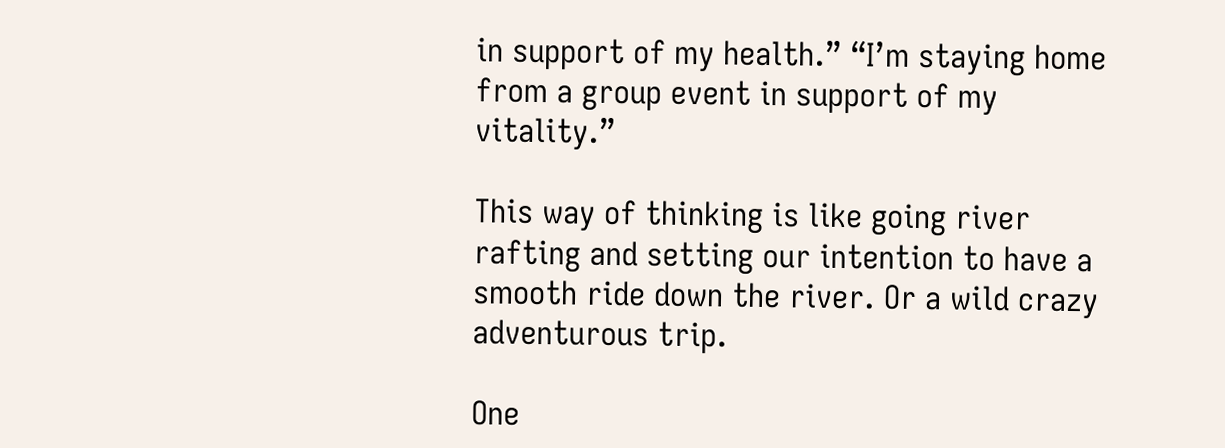in support of my health.” “I’m staying home from a group event in support of my vitality.”

This way of thinking is like going river rafting and setting our intention to have a smooth ride down the river. Or a wild crazy adventurous trip.

One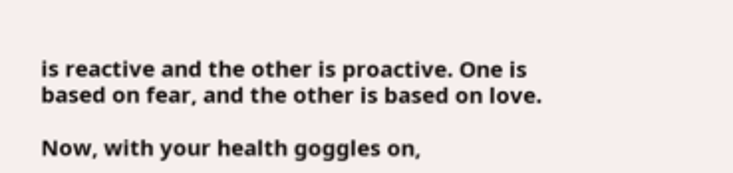is reactive and the other is proactive. One is based on fear, and the other is based on love.

Now, with your health goggles on,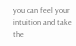you can feel your intuition and take the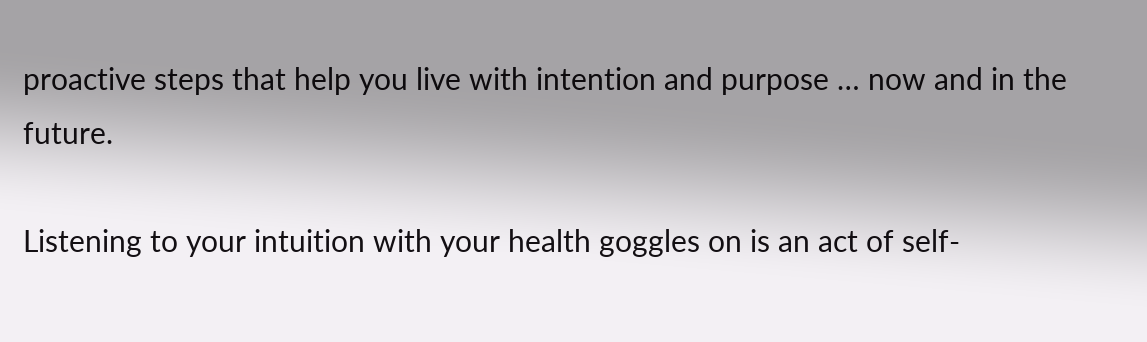proactive steps that help you live with intention and purpose … now and in the future.

Listening to your intuition with your health goggles on is an act of self-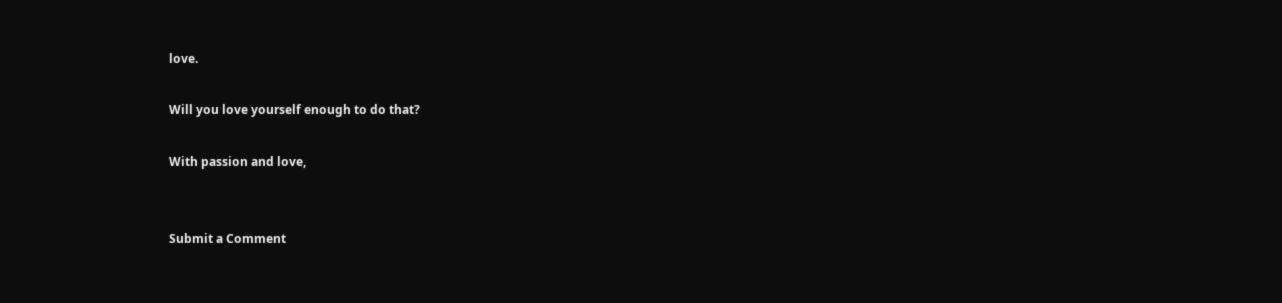love.

Will you love yourself enough to do that?

With passion and love,


Submit a Comment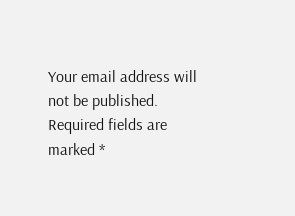Your email address will not be published. Required fields are marked *